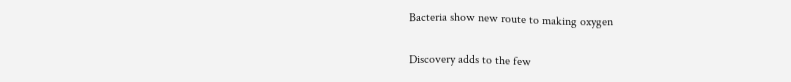Bacteria show new route to making oxygen

Discovery adds to the few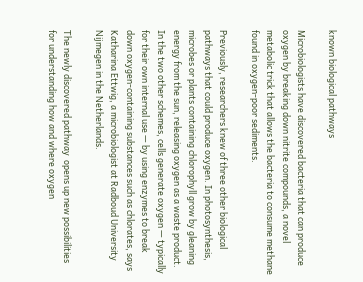known biological pathways

Microbiologists have discovered bacteria that can produce oxygen by breaking down nitrite compounds, a novel metabolic trick that allows the bacteria to consume methane found in oxygen-poor sediments.

Previously, researchers knew of three other biological pathways that could produce oxygen. In photosynthesis, microbes or plants containing chlorophyll grow by gleaning energy from the sun, releasing oxygen as a waste product. In the two other schemes, cells generate oxygen — typically for their own internal use — by using enzymes to break down oxygen-containing substances such as chlorates, says Katharina Ettwig, a microbiologist at Radboud University Nijmegen in the Netherlands.

The newly discovered pathway  opens up new possibilities for understanding how and where oxygen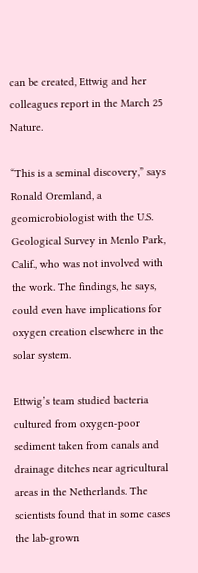can be created, Ettwig and her colleagues report in the March 25 Nature.

“This is a seminal discovery,” says Ronald Oremland, a geomicrobiologist with the U.S. Geological Survey in Menlo Park, Calif., who was not involved with the work. The findings, he says, could even have implications for oxygen creation elsewhere in the solar system.

Ettwig’s team studied bacteria cultured from oxygen-poor sediment taken from canals and drainage ditches near agricultural areas in the Netherlands. The scientists found that in some cases the lab-grown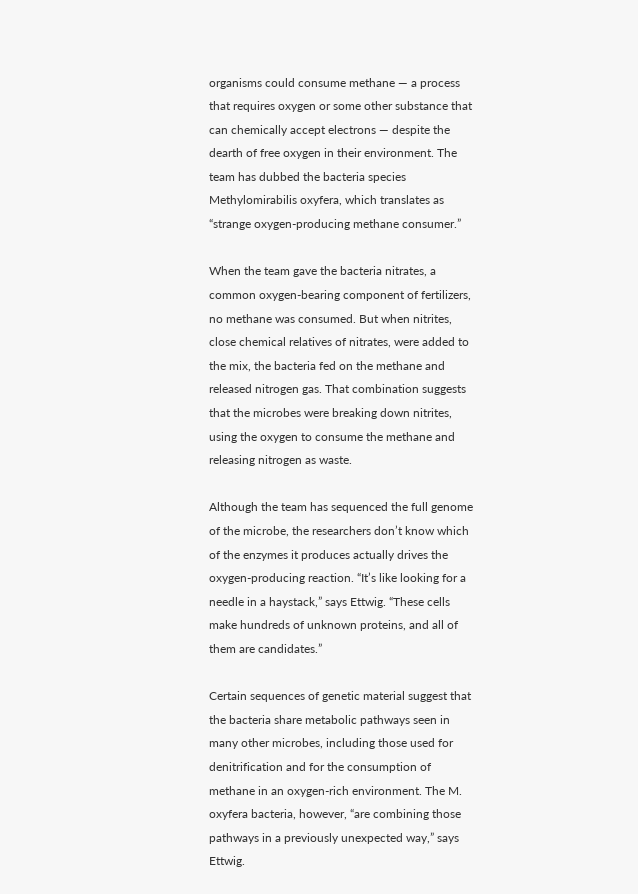organisms could consume methane — a process that requires oxygen or some other substance that can chemically accept electrons — despite the dearth of free oxygen in their environment. The team has dubbed the bacteria species Methylomirabilis oxyfera, which translates as “strange oxygen-producing methane consumer.”

When the team gave the bacteria nitrates, a common oxygen-bearing component of fertilizers, no methane was consumed. But when nitrites, close chemical relatives of nitrates, were added to the mix, the bacteria fed on the methane and released nitrogen gas. That combination suggests that the microbes were breaking down nitrites, using the oxygen to consume the methane and releasing nitrogen as waste.

Although the team has sequenced the full genome of the microbe, the researchers don’t know which of the enzymes it produces actually drives the oxygen-producing reaction. “It’s like looking for a needle in a haystack,” says Ettwig. “These cells make hundreds of unknown proteins, and all of them are candidates.”

Certain sequences of genetic material suggest that the bacteria share metabolic pathways seen in many other microbes, including those used for denitrification and for the consumption of methane in an oxygen-rich environment. The M. oxyfera bacteria, however, “are combining those pathways in a previously unexpected way,” says Ettwig.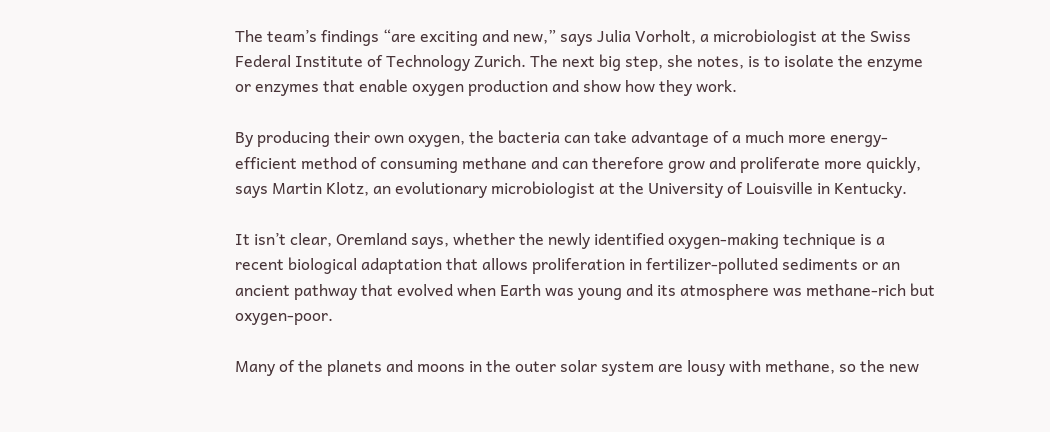The team’s findings “are exciting and new,” says Julia Vorholt, a microbiologist at the Swiss Federal Institute of Technology Zurich. The next big step, she notes, is to isolate the enzyme or enzymes that enable oxygen production and show how they work.

By producing their own oxygen, the bacteria can take advantage of a much more energy-efficient method of consuming methane and can therefore grow and proliferate more quickly, says Martin Klotz, an evolutionary microbiologist at the University of Louisville in Kentucky.

It isn’t clear, Oremland says, whether the newly identified oxygen-making technique is a recent biological adaptation that allows proliferation in fertilizer-polluted sediments or an ancient pathway that evolved when Earth was young and its atmosphere was methane-rich but oxygen-poor.

Many of the planets and moons in the outer solar system are lousy with methane, so the new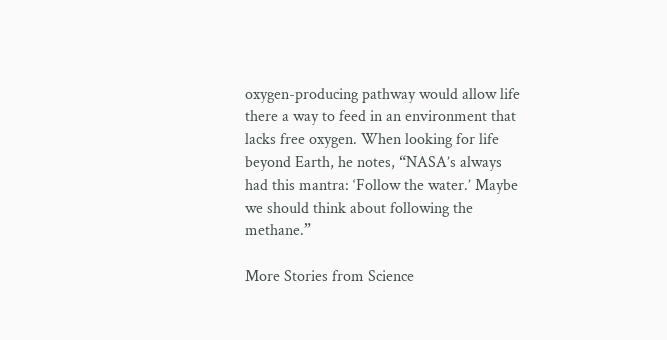oxygen-producing pathway would allow life there a way to feed in an environment that lacks free oxygen. When looking for life beyond Earth, he notes, “NASA’s always had this mantra: ‘Follow the water.’ Maybe we should think about following the methane.”

More Stories from Science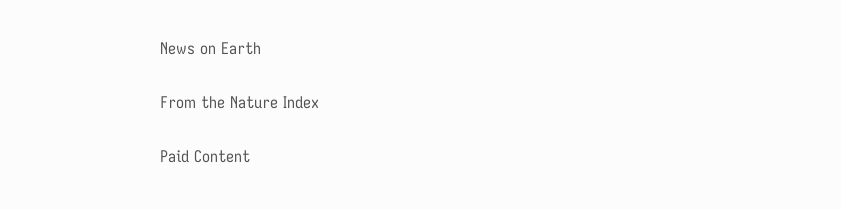News on Earth

From the Nature Index

Paid Content